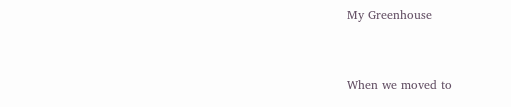My Greenhouse


When we moved to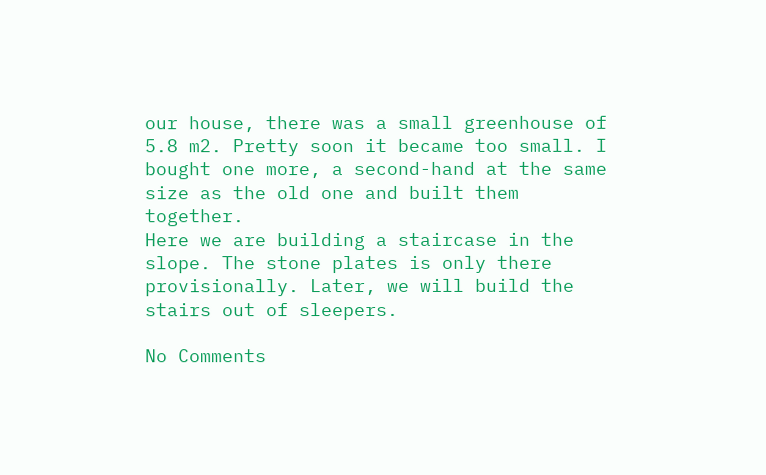our house, there was a small greenhouse of 5.8 m2. Pretty soon it became too small. I bought one more, a second-hand at the same size as the old one and built them together.
Here we are building a staircase in the slope. The stone plates is only there provisionally. Later, we will build the stairs out of sleepers.

No Comments